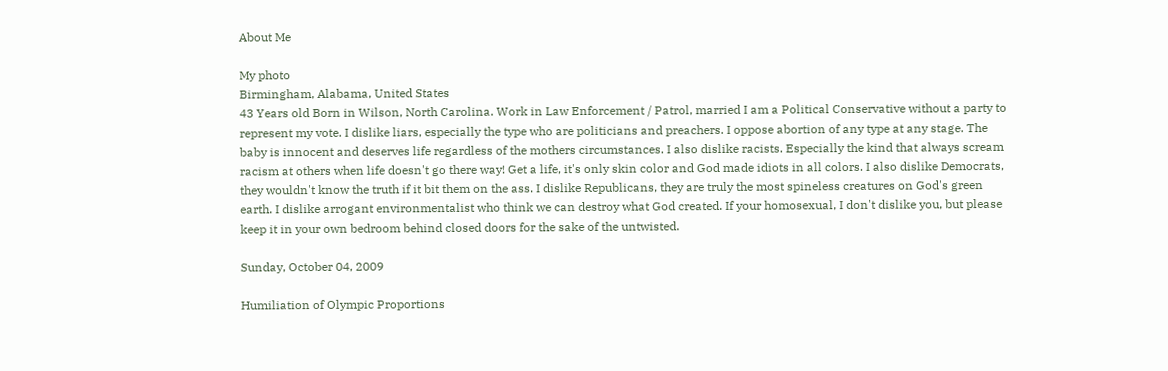About Me

My photo
Birmingham, Alabama, United States
43 Years old Born in Wilson, North Carolina. Work in Law Enforcement / Patrol, married I am a Political Conservative without a party to represent my vote. I dislike liars, especially the type who are politicians and preachers. I oppose abortion of any type at any stage. The baby is innocent and deserves life regardless of the mothers circumstances. I also dislike racists. Especially the kind that always scream racism at others when life doesn't go there way! Get a life, it's only skin color and God made idiots in all colors. I also dislike Democrats, they wouldn't know the truth if it bit them on the ass. I dislike Republicans, they are truly the most spineless creatures on God's green earth. I dislike arrogant environmentalist who think we can destroy what God created. If your homosexual, I don't dislike you, but please keep it in your own bedroom behind closed doors for the sake of the untwisted.

Sunday, October 04, 2009

Humiliation of Olympic Proportions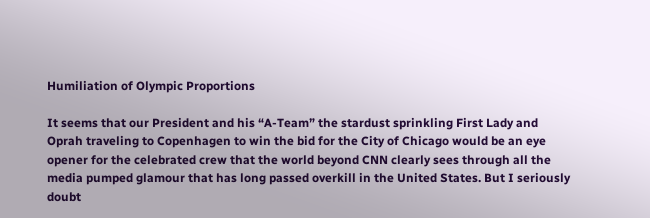Humiliation of Olympic Proportions

It seems that our President and his “A-Team” the stardust sprinkling First Lady and Oprah traveling to Copenhagen to win the bid for the City of Chicago would be an eye opener for the celebrated crew that the world beyond CNN clearly sees through all the media pumped glamour that has long passed overkill in the United States. But I seriously doubt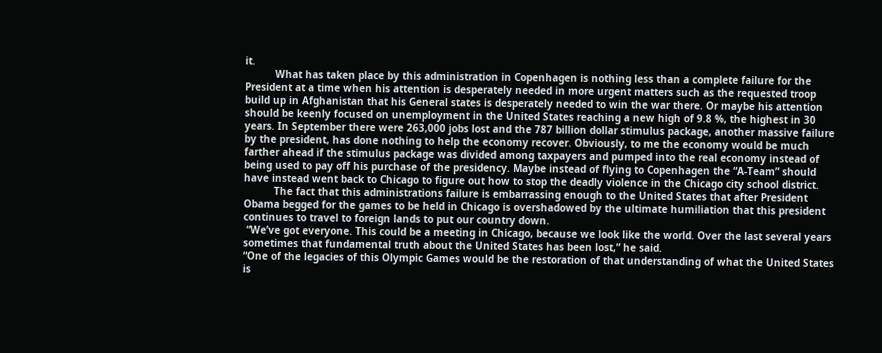it.
          What has taken place by this administration in Copenhagen is nothing less than a complete failure for the President at a time when his attention is desperately needed in more urgent matters such as the requested troop build up in Afghanistan that his General states is desperately needed to win the war there. Or maybe his attention should be keenly focused on unemployment in the United States reaching a new high of 9.8 %, the highest in 30 years. In September there were 263,000 jobs lost and the 787 billion dollar stimulus package, another massive failure by the president, has done nothing to help the economy recover. Obviously, to me the economy would be much farther ahead if the stimulus package was divided among taxpayers and pumped into the real economy instead of being used to pay off his purchase of the presidency. Maybe instead of flying to Copenhagen the “A-Team” should have instead went back to Chicago to figure out how to stop the deadly violence in the Chicago city school district.
          The fact that this administrations failure is embarrassing enough to the United States that after President Obama begged for the games to be held in Chicago is overshadowed by the ultimate humiliation that this president continues to travel to foreign lands to put our country down.
 “We’ve got everyone. This could be a meeting in Chicago, because we look like the world. Over the last several years sometimes that fundamental truth about the United States has been lost,” he said.
“One of the legacies of this Olympic Games would be the restoration of that understanding of what the United States is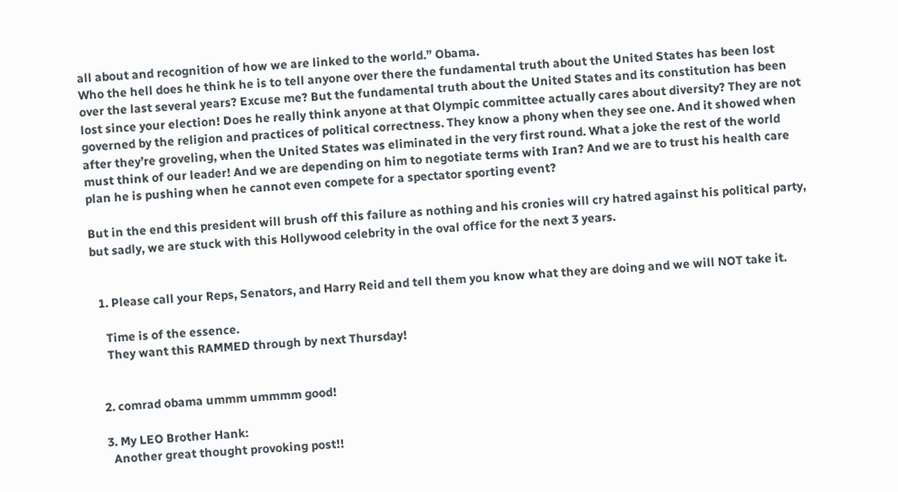all about and recognition of how we are linked to the world.” Obama.
Who the hell does he think he is to tell anyone over there the fundamental truth about the United States has been lost over the last several years? Excuse me? But the fundamental truth about the United States and its constitution has been lost since your election! Does he really think anyone at that Olympic committee actually cares about diversity? They are not governed by the religion and practices of political correctness. They know a phony when they see one. And it showed when after they’re groveling, when the United States was eliminated in the very first round. What a joke the rest of the world must think of our leader! And we are depending on him to negotiate terms with Iran? And we are to trust his health care plan he is pushing when he cannot even compete for a spectator sporting event?

But in the end this president will brush off this failure as nothing and his cronies will cry hatred against his political party, but sadly, we are stuck with this Hollywood celebrity in the oval office for the next 3 years.


  1. Please call your Reps, Senators, and Harry Reid and tell them you know what they are doing and we will NOT take it.

    Time is of the essence.
    They want this RAMMED through by next Thursday!


  2. comrad obama ummm ummmm good!

  3. My LEO Brother Hank:
    Another great thought provoking post!!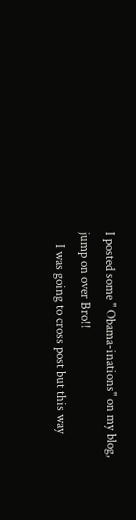I posted some " Obama-inations" on my blog, jump on over Bro!!
    I was going to cross post but this way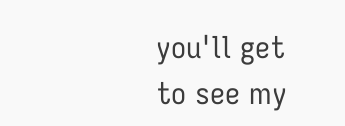you'll get to see my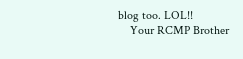blog too. LOL!!
    Your RCMP Brother